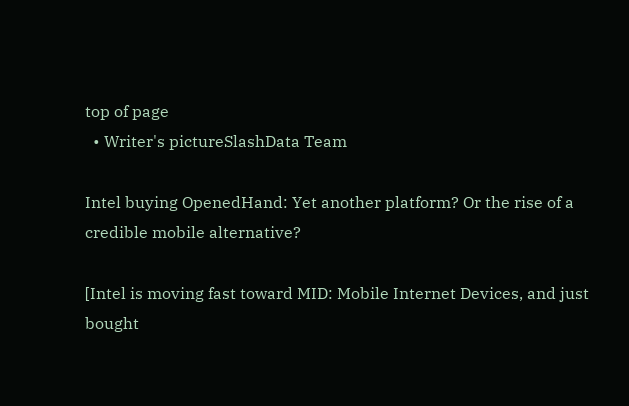top of page
  • Writer's pictureSlashData Team

Intel buying OpenedHand: Yet another platform? Or the rise of a credible mobile alternative?

[Intel is moving fast toward MID: Mobile Internet Devices, and just bought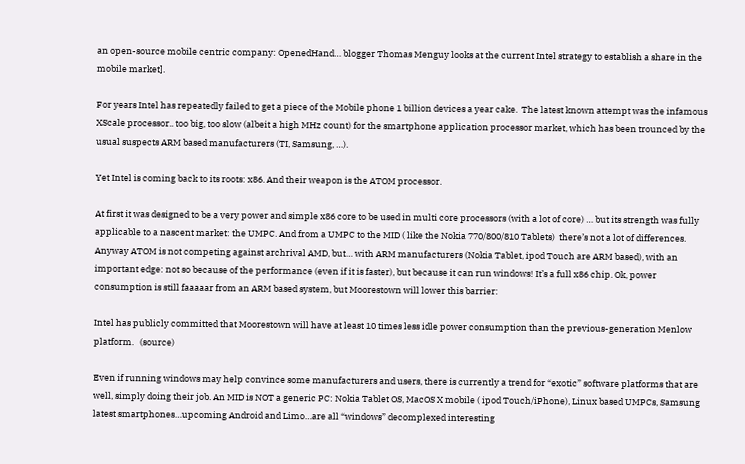an open-source mobile centric company: OpenedHand… blogger Thomas Menguy looks at the current Intel strategy to establish a share in the mobile market].

For years Intel has repeatedly failed to get a piece of the Mobile phone 1 billion devices a year cake.  The latest known attempt was the infamous XScale processor.. too big, too slow (albeit a high MHz count) for the smartphone application processor market, which has been trounced by the usual suspects ARM based manufacturers (TI, Samsung, …).

Yet Intel is coming back to its roots: x86. And their weapon is the ATOM processor.

At first it was designed to be a very power and simple x86 core to be used in multi core processors (with a lot of core) … but its strength was fully applicable to a nascent market: the UMPC. And from a UMPC to the MID ( like the Nokia 770/800/810 Tablets)  there’s not a lot of differences. Anyway ATOM is not competing against archrival AMD, but… with ARM manufacturers (Nokia Tablet, ipod Touch are ARM based), with an important edge: not so because of the performance (even if it is faster), but because it can run windows! It’s a full x86 chip. Ok, power consumption is still faaaaar from an ARM based system, but Moorestown will lower this barrier:

Intel has publicly committed that Moorestown will have at least 10 times less idle power consumption than the previous-generation Menlow platform.   (source)

Even if running windows may help convince some manufacturers and users, there is currently a trend for “exotic” software platforms that are well, simply doing their job. An MID is NOT a generic PC: Nokia Tablet OS, MacOS X mobile ( ipod Touch/iPhone), Linux based UMPCs, Samsung latest smartphones…upcoming Android and Limo…are all “windows” decomplexed interesting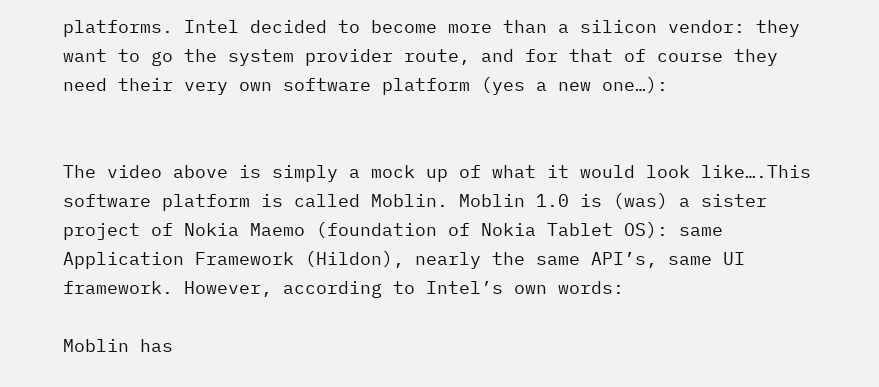platforms. Intel decided to become more than a silicon vendor: they want to go the system provider route, and for that of course they need their very own software platform (yes a new one…):


The video above is simply a mock up of what it would look like….This software platform is called Moblin. Moblin 1.0 is (was) a sister project of Nokia Maemo (foundation of Nokia Tablet OS): same Application Framework (Hildon), nearly the same API’s, same UI framework. However, according to Intel’s own words:

Moblin has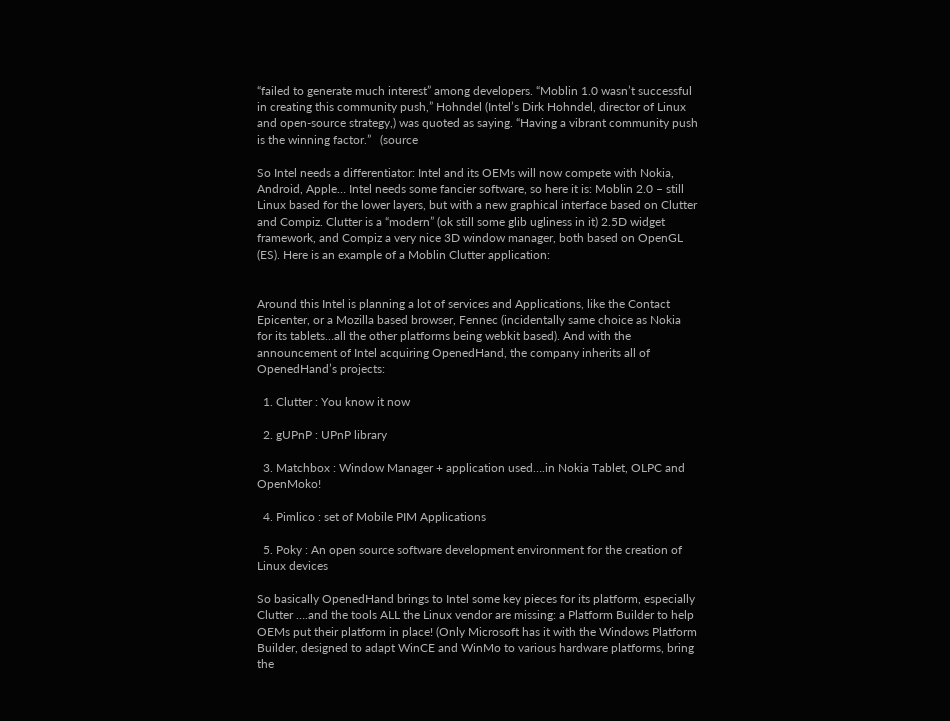“failed to generate much interest” among developers. “Moblin 1.0 wasn’t successful in creating this community push,” Hohndel (Intel’s Dirk Hohndel, director of Linux and open-source strategy,) was quoted as saying. “Having a vibrant community push is the winning factor.”   (source

So Intel needs a differentiator: Intel and its OEMs will now compete with Nokia, Android, Apple… Intel needs some fancier software, so here it is: Moblin 2.0 – still Linux based for the lower layers, but with a new graphical interface based on Clutter and Compiz. Clutter is a “modern” (ok still some glib ugliness in it) 2.5D widget framework, and Compiz a very nice 3D window manager, both based on OpenGL (ES). Here is an example of a Moblin Clutter application:


Around this Intel is planning a lot of services and Applications, like the Contact Epicenter, or a Mozilla based browser, Fennec (incidentally same choice as Nokia for its tablets…all the other platforms being webkit based). And with the announcement of Intel acquiring OpenedHand, the company inherits all of OpenedHand’s projects:

  1. Clutter : You know it now

  2. gUPnP : UPnP library

  3. Matchbox : Window Manager + application used….in Nokia Tablet, OLPC and OpenMoko!

  4. Pimlico : set of Mobile PIM Applications

  5. Poky : An open source software development environment for the creation of Linux devices

So basically OpenedHand brings to Intel some key pieces for its platform, especially Clutter ….and the tools ALL the Linux vendor are missing: a Platform Builder to help OEMs put their platform in place! (Only Microsoft has it with the Windows Platform Builder, designed to adapt WinCE and WinMo to various hardware platforms, bring the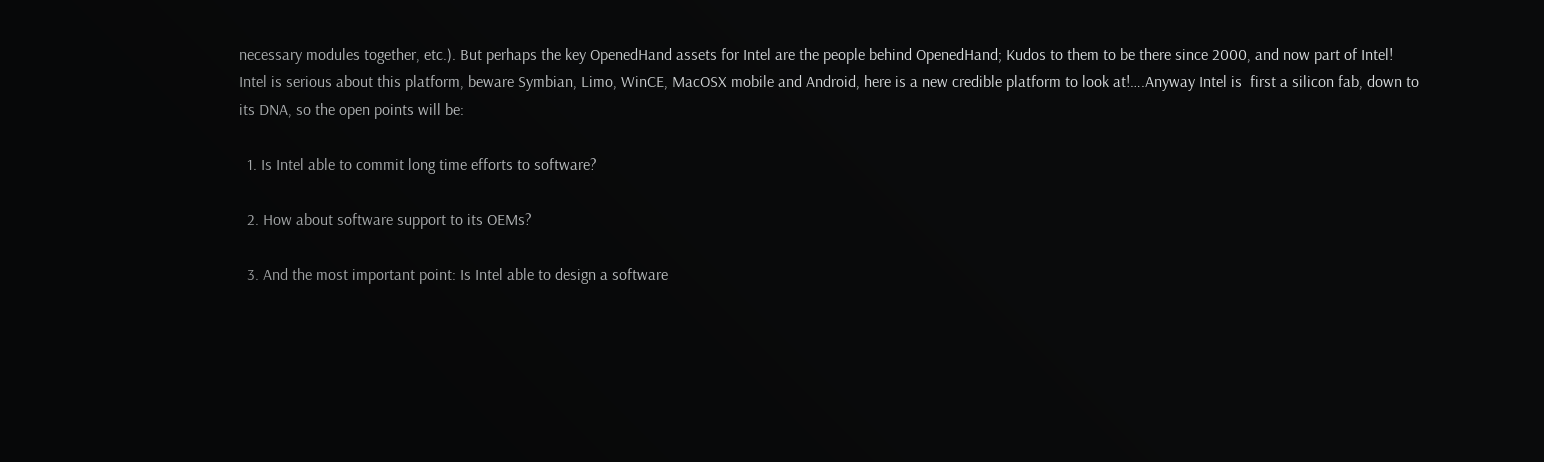necessary modules together, etc.). But perhaps the key OpenedHand assets for Intel are the people behind OpenedHand; Kudos to them to be there since 2000, and now part of Intel! Intel is serious about this platform, beware Symbian, Limo, WinCE, MacOSX mobile and Android, here is a new credible platform to look at!….Anyway Intel is  first a silicon fab, down to its DNA, so the open points will be:

  1. Is Intel able to commit long time efforts to software?

  2. How about software support to its OEMs?

  3. And the most important point: Is Intel able to design a software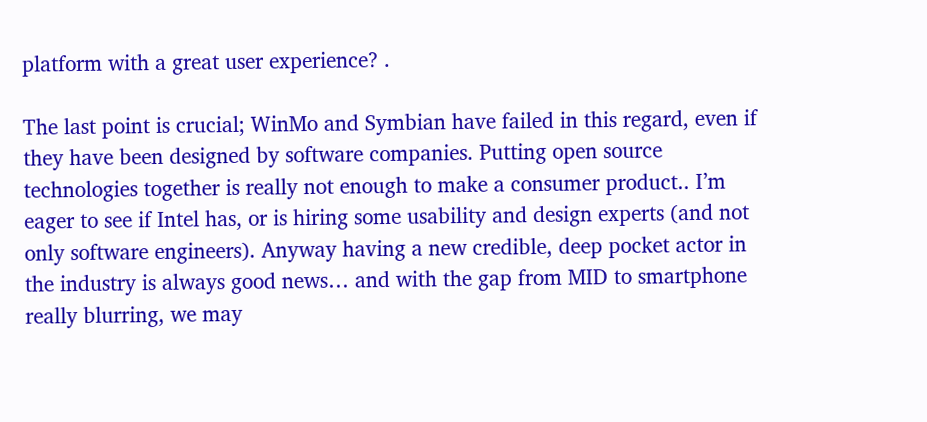platform with a great user experience? .

The last point is crucial; WinMo and Symbian have failed in this regard, even if they have been designed by software companies. Putting open source technologies together is really not enough to make a consumer product.. I’m eager to see if Intel has, or is hiring some usability and design experts (and not only software engineers). Anyway having a new credible, deep pocket actor in the industry is always good news… and with the gap from MID to smartphone really blurring, we may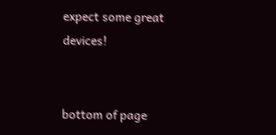expect some great devices!


bottom of page